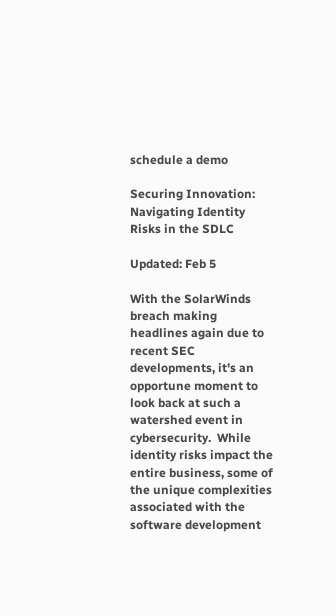schedule a demo

Securing Innovation: Navigating Identity Risks in the SDLC

Updated: Feb 5

With the SolarWinds breach making headlines again due to recent SEC developments, it's an opportune moment to look back at such a watershed event in cybersecurity.  While identity risks impact the entire business, some of the unique complexities associated with the software development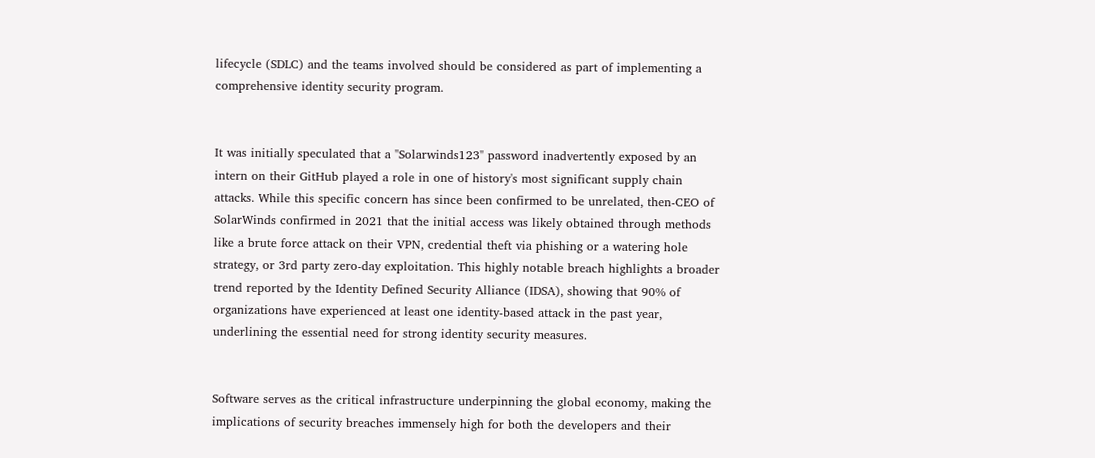lifecycle (SDLC) and the teams involved should be considered as part of implementing a comprehensive identity security program.


It was initially speculated that a "Solarwinds123" password inadvertently exposed by an intern on their GitHub played a role in one of history's most significant supply chain attacks. While this specific concern has since been confirmed to be unrelated, then-CEO of SolarWinds confirmed in 2021 that the initial access was likely obtained through methods like a brute force attack on their VPN, credential theft via phishing or a watering hole strategy, or 3rd party zero-day exploitation. This highly notable breach highlights a broader trend reported by the Identity Defined Security Alliance (IDSA), showing that 90% of organizations have experienced at least one identity-based attack in the past year, underlining the essential need for strong identity security measures.


Software serves as the critical infrastructure underpinning the global economy, making the implications of security breaches immensely high for both the developers and their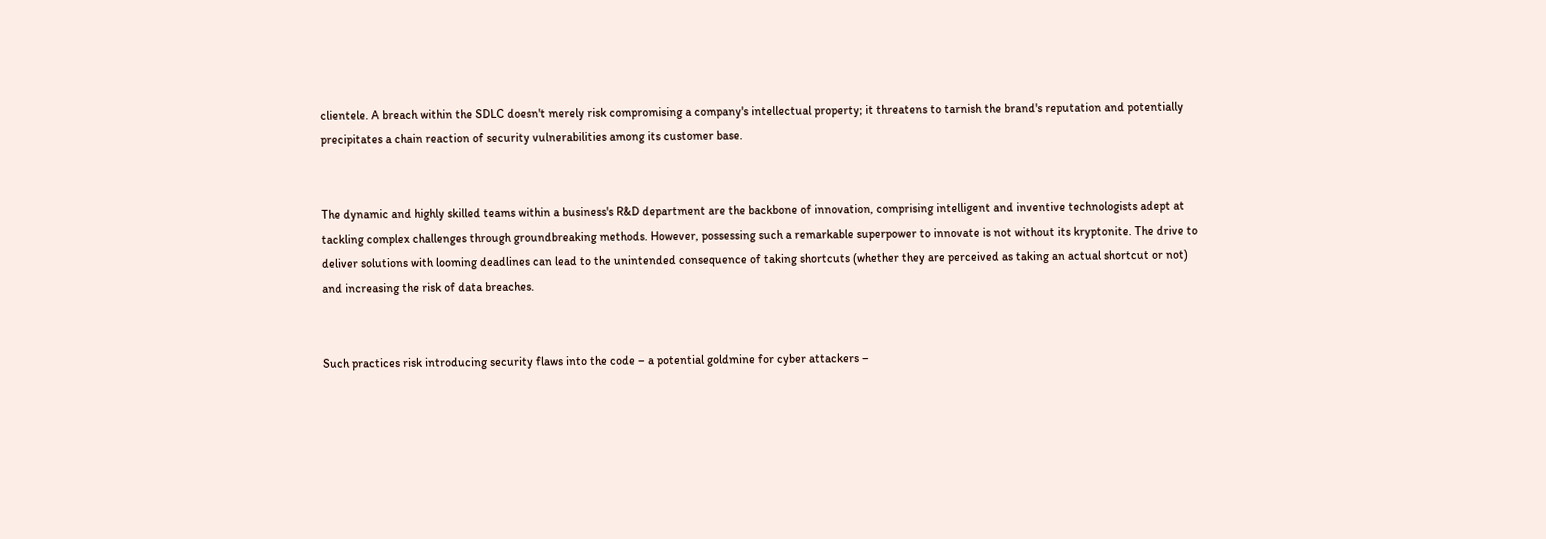clientele. A breach within the SDLC doesn't merely risk compromising a company's intellectual property; it threatens to tarnish the brand's reputation and potentially precipitates a chain reaction of security vulnerabilities among its customer base.


The dynamic and highly skilled teams within a business's R&D department are the backbone of innovation, comprising intelligent and inventive technologists adept at tackling complex challenges through groundbreaking methods. However, possessing such a remarkable superpower to innovate is not without its kryptonite. The drive to deliver solutions with looming deadlines can lead to the unintended consequence of taking shortcuts (whether they are perceived as taking an actual shortcut or not) and increasing the risk of data breaches.


Such practices risk introducing security flaws into the code – a potential goldmine for cyber attackers –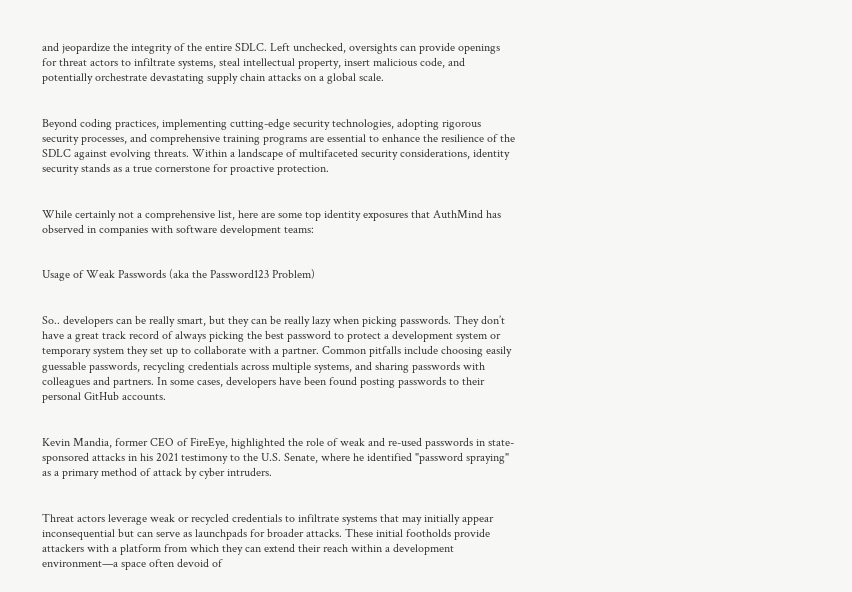and jeopardize the integrity of the entire SDLC. Left unchecked, oversights can provide openings for threat actors to infiltrate systems, steal intellectual property, insert malicious code, and potentially orchestrate devastating supply chain attacks on a global scale.


Beyond coding practices, implementing cutting-edge security technologies, adopting rigorous security processes, and comprehensive training programs are essential to enhance the resilience of the SDLC against evolving threats. Within a landscape of multifaceted security considerations, identity security stands as a true cornerstone for proactive protection.


While certainly not a comprehensive list, here are some top identity exposures that AuthMind has observed in companies with software development teams:


Usage of Weak Passwords (aka the Password123 Problem)


So.. developers can be really smart, but they can be really lazy when picking passwords. They don’t have a great track record of always picking the best password to protect a development system or temporary system they set up to collaborate with a partner. Common pitfalls include choosing easily guessable passwords, recycling credentials across multiple systems, and sharing passwords with colleagues and partners. In some cases, developers have been found posting passwords to their personal GitHub accounts.


Kevin Mandia, former CEO of FireEye, highlighted the role of weak and re-used passwords in state-sponsored attacks in his 2021 testimony to the U.S. Senate, where he identified "password spraying" as a primary method of attack by cyber intruders.


Threat actors leverage weak or recycled credentials to infiltrate systems that may initially appear inconsequential but can serve as launchpads for broader attacks. These initial footholds provide attackers with a platform from which they can extend their reach within a development environment—a space often devoid of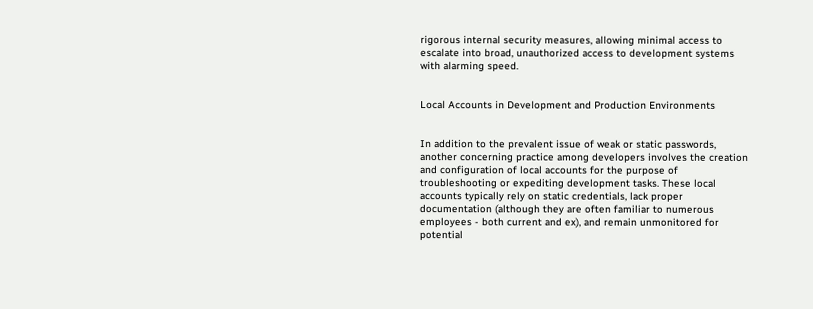rigorous internal security measures, allowing minimal access to escalate into broad, unauthorized access to development systems with alarming speed.


Local Accounts in Development and Production Environments


In addition to the prevalent issue of weak or static passwords, another concerning practice among developers involves the creation and configuration of local accounts for the purpose of troubleshooting or expediting development tasks. These local accounts typically rely on static credentials, lack proper documentation (although they are often familiar to numerous employees - both current and ex), and remain unmonitored for potential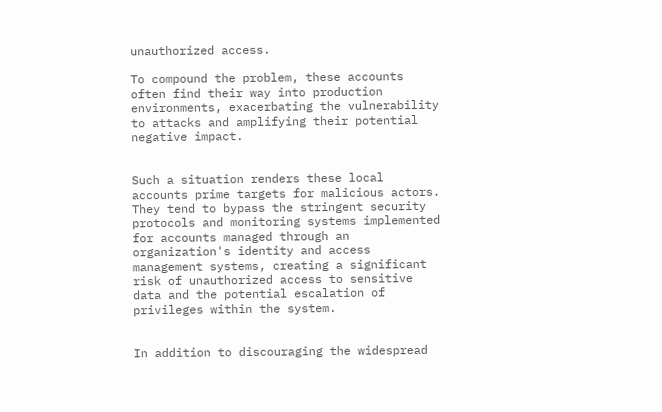unauthorized access.

To compound the problem, these accounts often find their way into production environments, exacerbating the vulnerability to attacks and amplifying their potential negative impact.


Such a situation renders these local accounts prime targets for malicious actors. They tend to bypass the stringent security protocols and monitoring systems implemented for accounts managed through an organization's identity and access management systems, creating a significant risk of unauthorized access to sensitive data and the potential escalation of privileges within the system.


In addition to discouraging the widespread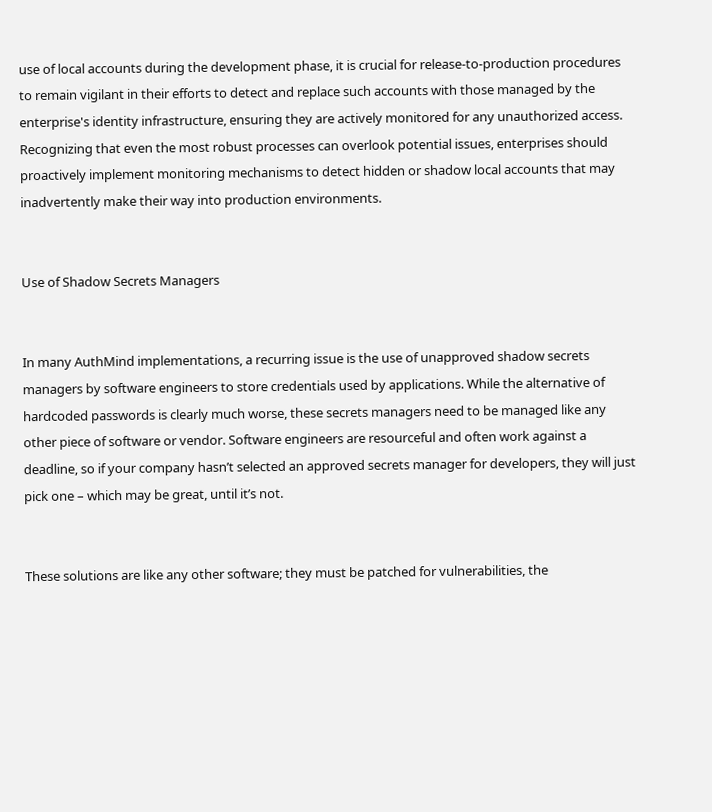use of local accounts during the development phase, it is crucial for release-to-production procedures to remain vigilant in their efforts to detect and replace such accounts with those managed by the enterprise's identity infrastructure, ensuring they are actively monitored for any unauthorized access. Recognizing that even the most robust processes can overlook potential issues, enterprises should proactively implement monitoring mechanisms to detect hidden or shadow local accounts that may inadvertently make their way into production environments.


Use of Shadow Secrets Managers


In many AuthMind implementations, a recurring issue is the use of unapproved shadow secrets managers by software engineers to store credentials used by applications. While the alternative of hardcoded passwords is clearly much worse, these secrets managers need to be managed like any other piece of software or vendor. Software engineers are resourceful and often work against a deadline, so if your company hasn’t selected an approved secrets manager for developers, they will just pick one – which may be great, until it’s not.


These solutions are like any other software; they must be patched for vulnerabilities, the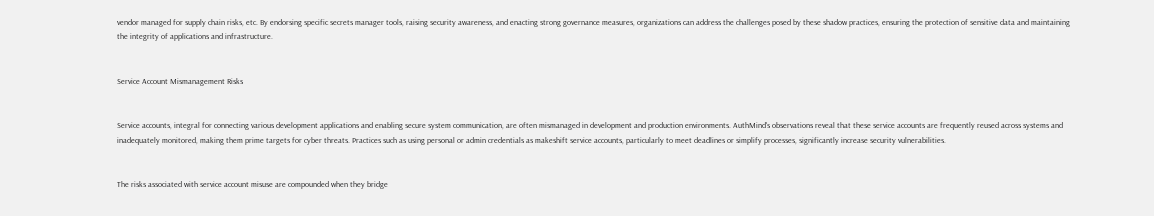vendor managed for supply chain risks, etc. By endorsing specific secrets manager tools, raising security awareness, and enacting strong governance measures, organizations can address the challenges posed by these shadow practices, ensuring the protection of sensitive data and maintaining the integrity of applications and infrastructure.


Service Account Mismanagement Risks


Service accounts, integral for connecting various development applications and enabling secure system communication, are often mismanaged in development and production environments. AuthMind's observations reveal that these service accounts are frequently reused across systems and inadequately monitored, making them prime targets for cyber threats. Practices such as using personal or admin credentials as makeshift service accounts, particularly to meet deadlines or simplify processes, significantly increase security vulnerabilities.


The risks associated with service account misuse are compounded when they bridge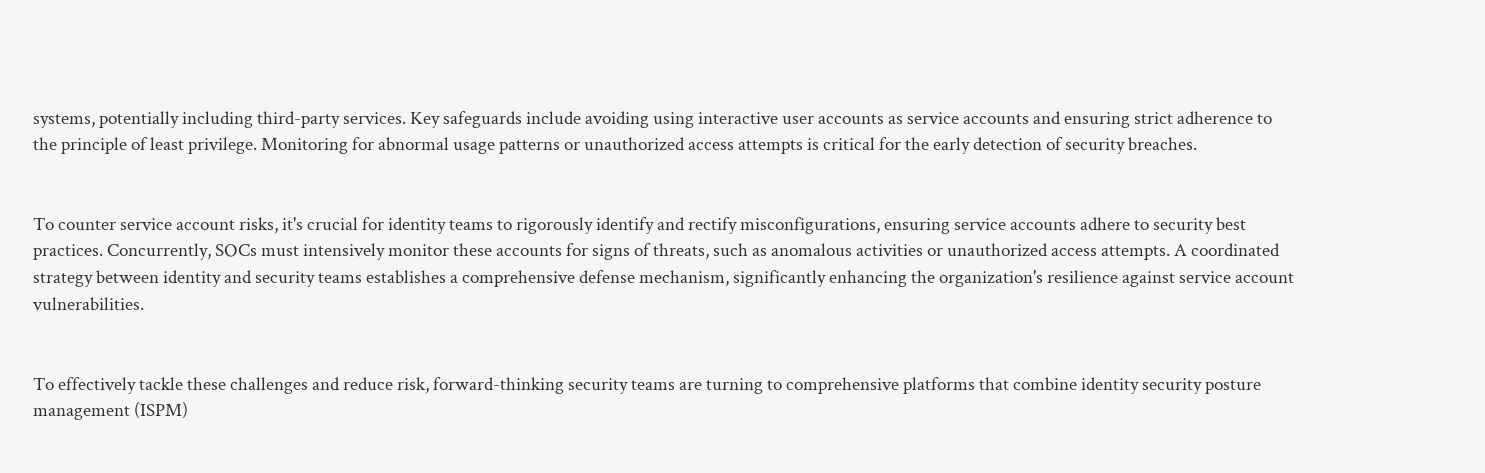systems, potentially including third-party services. Key safeguards include avoiding using interactive user accounts as service accounts and ensuring strict adherence to the principle of least privilege. Monitoring for abnormal usage patterns or unauthorized access attempts is critical for the early detection of security breaches.


To counter service account risks, it's crucial for identity teams to rigorously identify and rectify misconfigurations, ensuring service accounts adhere to security best practices. Concurrently, SOCs must intensively monitor these accounts for signs of threats, such as anomalous activities or unauthorized access attempts. A coordinated strategy between identity and security teams establishes a comprehensive defense mechanism, significantly enhancing the organization's resilience against service account vulnerabilities.


To effectively tackle these challenges and reduce risk, forward-thinking security teams are turning to comprehensive platforms that combine identity security posture management (ISPM)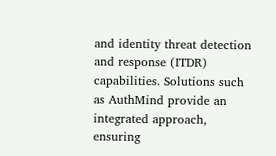and identity threat detection and response (ITDR) capabilities. Solutions such as AuthMind provide an integrated approach, ensuring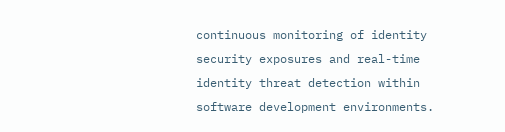continuous monitoring of identity security exposures and real-time identity threat detection within software development environments.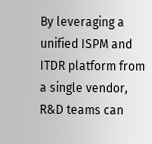By leveraging a unified ISPM and ITDR platform from a single vendor, R&D teams can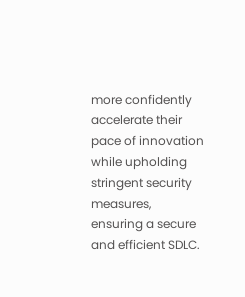more confidently accelerate their pace of innovation while upholding stringent security measures, ensuring a secure and efficient SDLC.